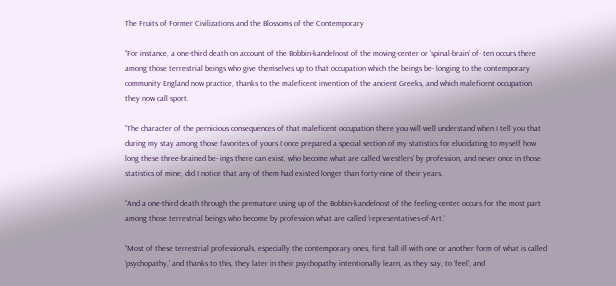The Fruits of Former Civilizations and the Blossoms of the Contemporary

“For instance, a one-third death on account of the Bobbin-kandelnost of the moving-center or ‘spinal-brain’ of- ten occurs there among those terrestrial beings who give themselves up to that occupation which the beings be- longing to the contemporary community England now practice, thanks to the maleficent invention of the ancient Greeks, and which maleficent occupation they now call sport.

“The character of the pernicious consequences of that maleficent occupation there you will well understand when I tell you that during my stay among those favorites of yours I once prepared a special section of my statistics for elucidating to myself how long these three-brained be- ings there can exist, who become what are called ‘wrestlers’ by profession, and never once in those statistics of mine, did I notice that any of them had existed longer than forty-nine of their years.

“And a one-third death through the premature using up of the Bobbin-kandelnost of the feeling-center occurs for the most part among those terrestrial beings who become by profession what are called ‘representatives-of-Art.’

“Most of these terrestrial professionals, especially the contemporary ones, first fall ill with one or another form of what is called ‘psychopathy,’ and thanks to this, they later in their psychopathy intentionally learn, as they say, to ‘feel’; and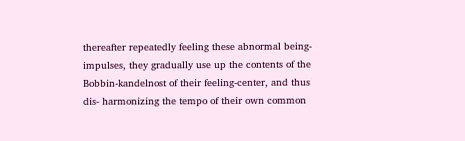thereafter repeatedly feeling these abnormal being-impulses, they gradually use up the contents of the Bobbin-kandelnost of their feeling-center, and thus dis- harmonizing the tempo of their own common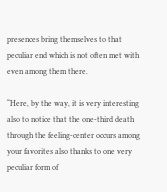presences bring themselves to that peculiar end which is not often met with even among them there.

“Here, by the way, it is very interesting also to notice that the one-third death through the feeling-center occurs among your favorites also thanks to one very peculiar form of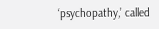‘psychopathy,’ called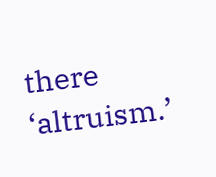there ‘altruism.’